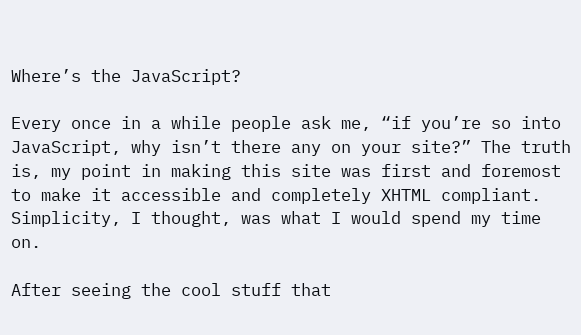Where’s the JavaScript?

Every once in a while people ask me, “if you’re so into JavaScript, why isn’t there any on your site?” The truth is, my point in making this site was first and foremost to make it accessible and completely XHTML compliant. Simplicity, I thought, was what I would spend my time on.

After seeing the cool stuff that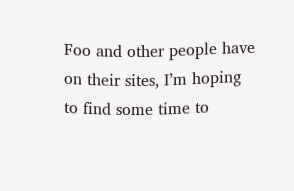Foo and other people have on their sites, I’m hoping to find some time to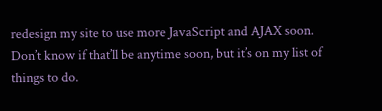redesign my site to use more JavaScript and AJAX soon. Don’t know if that’ll be anytime soon, but it’s on my list of things to do.